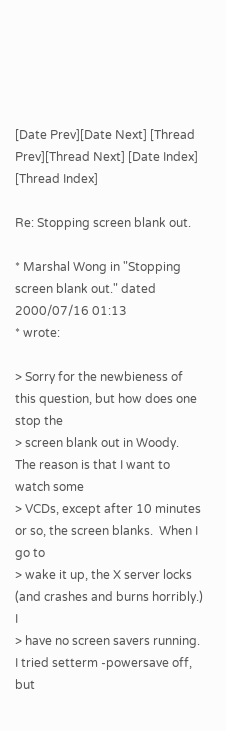[Date Prev][Date Next] [Thread Prev][Thread Next] [Date Index] [Thread Index]

Re: Stopping screen blank out.

* Marshal Wong in "Stopping screen blank out." dated 2000/07/16 01:13
* wrote:

> Sorry for the newbieness of this question, but how does one stop the
> screen blank out in Woody.  The reason is that I want to watch some
> VCDs, except after 10 minutes or so, the screen blanks.  When I go to
> wake it up, the X server locks (and crashes and burns horribly.) I
> have no screen savers running.  I tried setterm -powersave off, but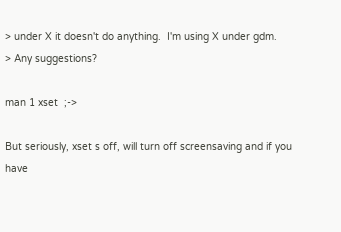> under X it doesn't do anything.  I'm using X under gdm.
> Any suggestions?

man 1 xset  ;->

But seriously, xset s off, will turn off screensaving and if you have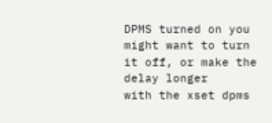DPMS turned on you might want to turn it off, or make the delay longer
with the xset dpms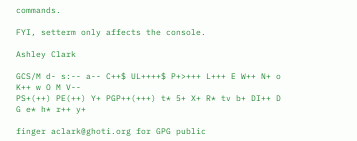commands.

FYI, setterm only affects the console.

Ashley Clark

GCS/M d- s:-- a-- C++$ UL++++$ P+>+++ L+++ E W++ N+ o K++ w O M V--
PS+(++) PE(++) Y+ PGP++(+++) t* 5+ X+ R* tv b+ DI++ D G e* h* r++ y+

finger aclark@ghoti.org for GPG public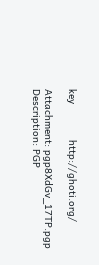key            http://ghoti.org/

Attachment: pgp8XdGv_17TP.pgp
Description: PGP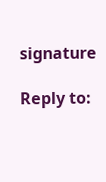signature

Reply to: